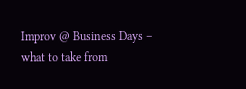Improv @ Business Days – what to take from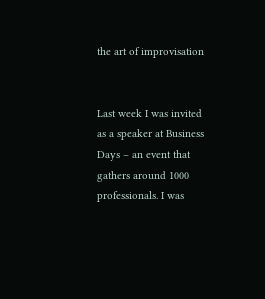the art of improvisation


Last week I was invited as a speaker at Business Days – an event that gathers around 1000 professionals. I was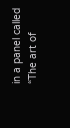in a panel called “The art of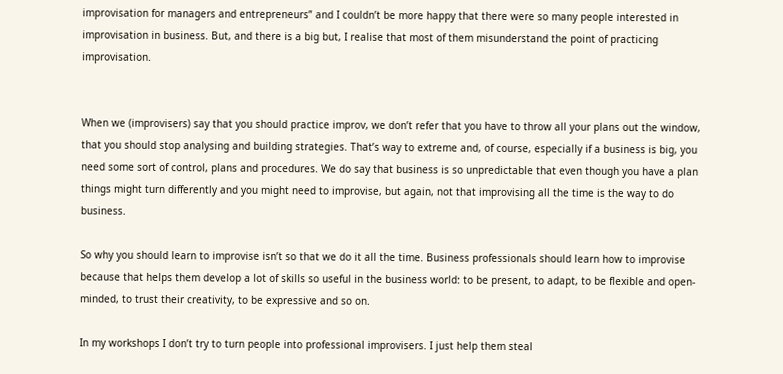improvisation for managers and entrepreneurs” and I couldn’t be more happy that there were so many people interested in improvisation in business. But, and there is a big but, I realise that most of them misunderstand the point of practicing improvisation.


When we (improvisers) say that you should practice improv, we don’t refer that you have to throw all your plans out the window, that you should stop analysing and building strategies. That’s way to extreme and, of course, especially if a business is big, you need some sort of control, plans and procedures. We do say that business is so unpredictable that even though you have a plan things might turn differently and you might need to improvise, but again, not that improvising all the time is the way to do business.

So why you should learn to improvise isn’t so that we do it all the time. Business professionals should learn how to improvise because that helps them develop a lot of skills so useful in the business world: to be present, to adapt, to be flexible and open-minded, to trust their creativity, to be expressive and so on.

In my workshops I don’t try to turn people into professional improvisers. I just help them steal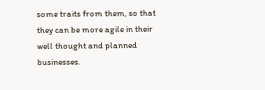some traits from them, so that they can be more agile in their well thought and planned businesses.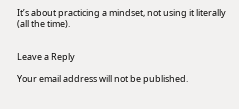It’s about practicing a mindset, not using it literally (all the time).


Leave a Reply

Your email address will not be published.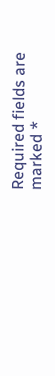Required fields are marked *